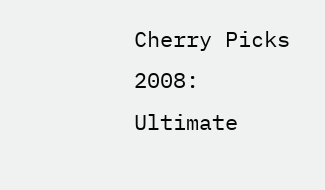Cherry Picks 2008: Ultimate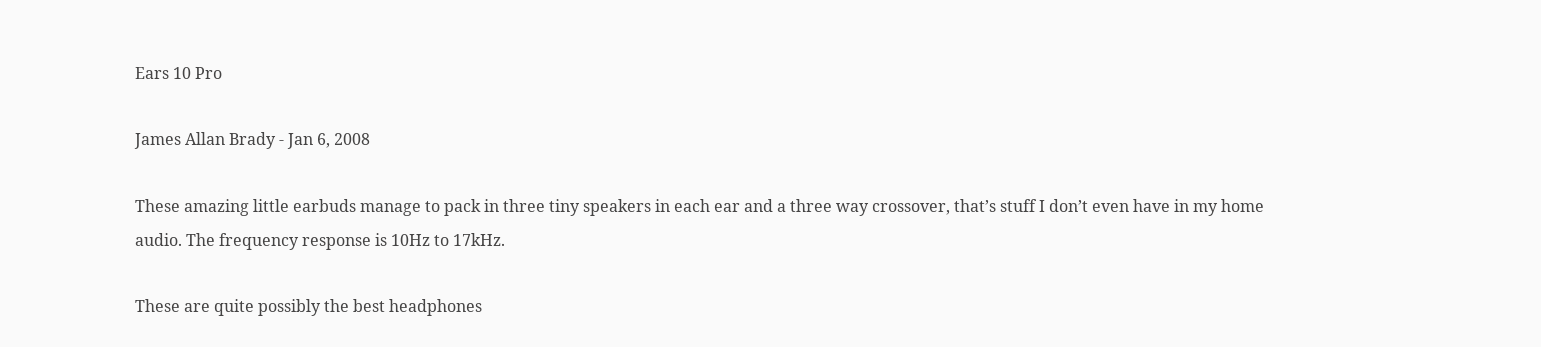Ears 10 Pro

James Allan Brady - Jan 6, 2008

These amazing little earbuds manage to pack in three tiny speakers in each ear and a three way crossover, that’s stuff I don’t even have in my home audio. The frequency response is 10Hz to 17kHz.

These are quite possibly the best headphones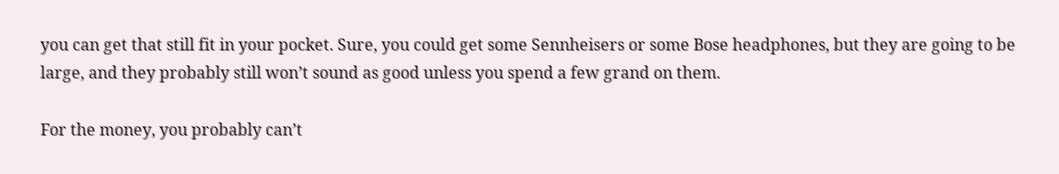you can get that still fit in your pocket. Sure, you could get some Sennheisers or some Bose headphones, but they are going to be large, and they probably still won’t sound as good unless you spend a few grand on them.

For the money, you probably can’t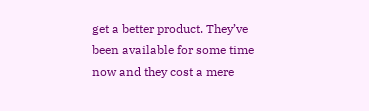get a better product. They’ve been available for some time now and they cost a mere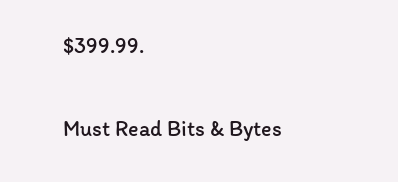$399.99.

Must Read Bits & Bytes